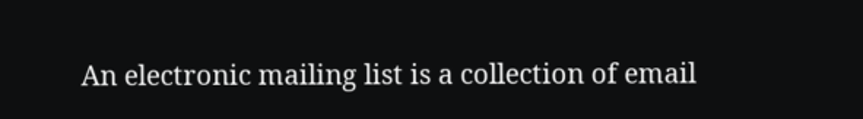An electronic mailing list is a collection of email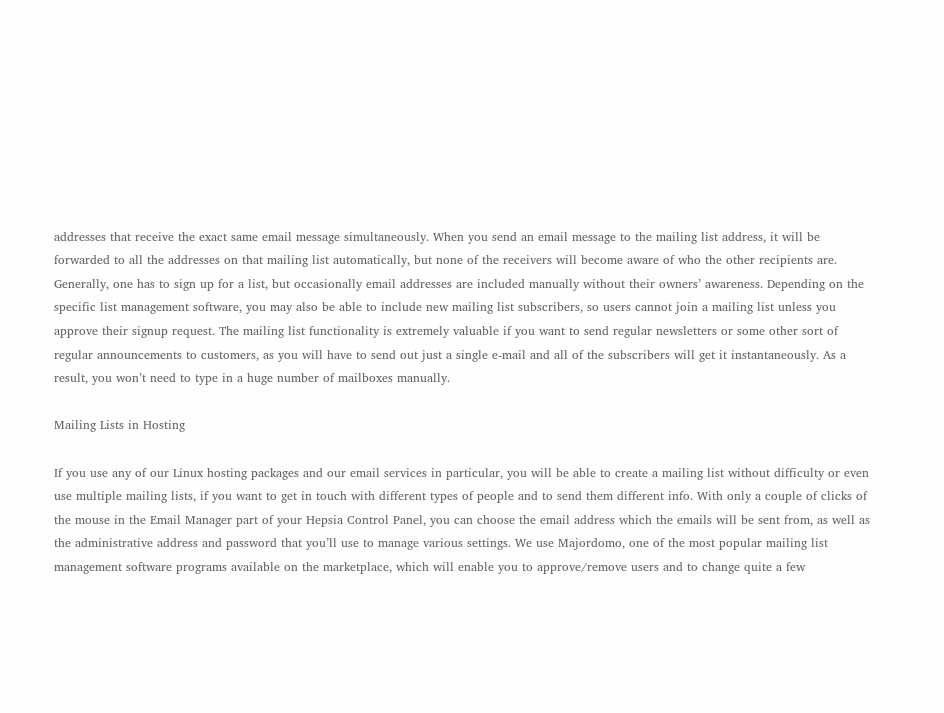addresses that receive the exact same email message simultaneously. When you send an email message to the mailing list address, it will be forwarded to all the addresses on that mailing list automatically, but none of the receivers will become aware of who the other recipients are. Generally, one has to sign up for a list, but occasionally email addresses are included manually without their owners’ awareness. Depending on the specific list management software, you may also be able to include new mailing list subscribers, so users cannot join a mailing list unless you approve their signup request. The mailing list functionality is extremely valuable if you want to send regular newsletters or some other sort of regular announcements to customers, as you will have to send out just a single e-mail and all of the subscribers will get it instantaneously. As a result, you won’t need to type in a huge number of mailboxes manually.

Mailing Lists in Hosting

If you use any of our Linux hosting packages and our email services in particular, you will be able to create a mailing list without difficulty or even use multiple mailing lists, if you want to get in touch with different types of people and to send them different info. With only a couple of clicks of the mouse in the Email Manager part of your Hepsia Control Panel, you can choose the email address which the emails will be sent from, as well as the administrative address and password that you’ll use to manage various settings. We use Majordomo, one of the most popular mailing list management software programs available on the marketplace, which will enable you to approve/remove users and to change quite a few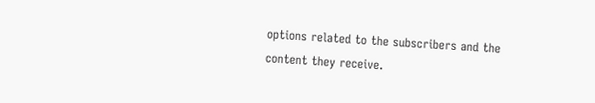options related to the subscribers and the content they receive.